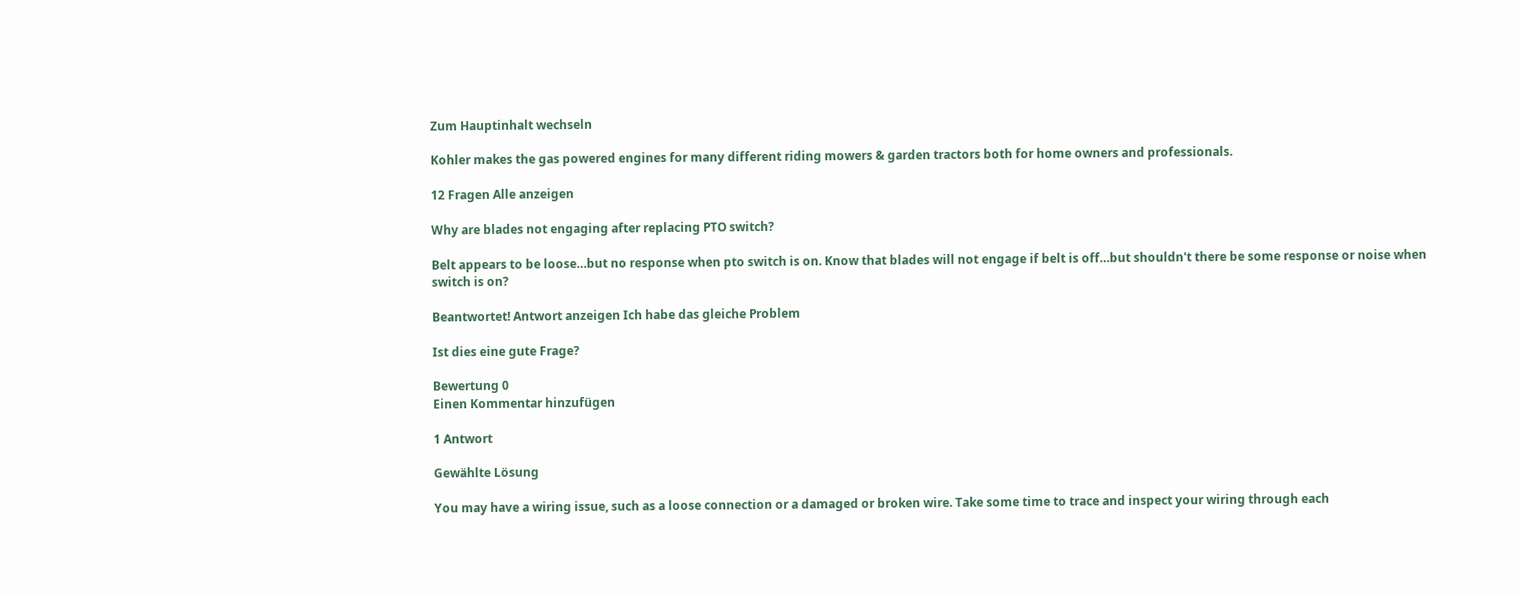Zum Hauptinhalt wechseln

Kohler makes the gas powered engines for many different riding mowers & garden tractors both for home owners and professionals.

12 Fragen Alle anzeigen

Why are blades not engaging after replacing PTO switch?

Belt appears to be loose…but no response when pto switch is on. Know that blades will not engage if belt is off…but shouldn't there be some response or noise when switch is on?

Beantwortet! Antwort anzeigen Ich habe das gleiche Problem

Ist dies eine gute Frage?

Bewertung 0
Einen Kommentar hinzufügen

1 Antwort

Gewählte Lösung

You may have a wiring issue, such as a loose connection or a damaged or broken wire. Take some time to trace and inspect your wiring through each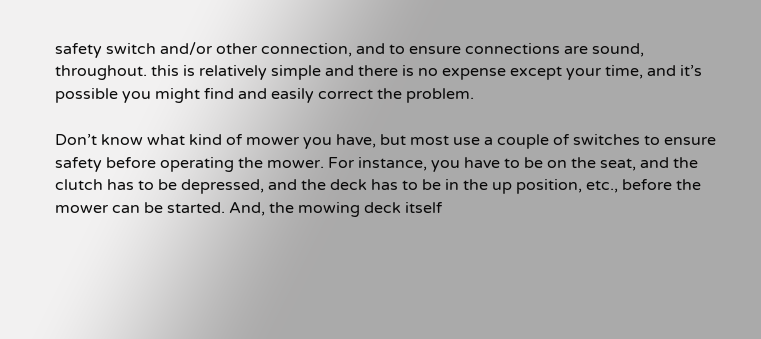safety switch and/or other connection, and to ensure connections are sound, throughout. this is relatively simple and there is no expense except your time, and it’s possible you might find and easily correct the problem.

Don’t know what kind of mower you have, but most use a couple of switches to ensure safety before operating the mower. For instance, you have to be on the seat, and the clutch has to be depressed, and the deck has to be in the up position, etc., before the mower can be started. And, the mowing deck itself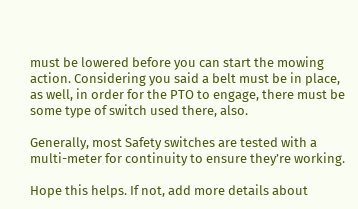must be lowered before you can start the mowing action. Considering you said a belt must be in place, as well, in order for the PTO to engage, there must be some type of switch used there, also.

Generally, most Safety switches are tested with a multi-meter for continuity to ensure they’re working.

Hope this helps. If not, add more details about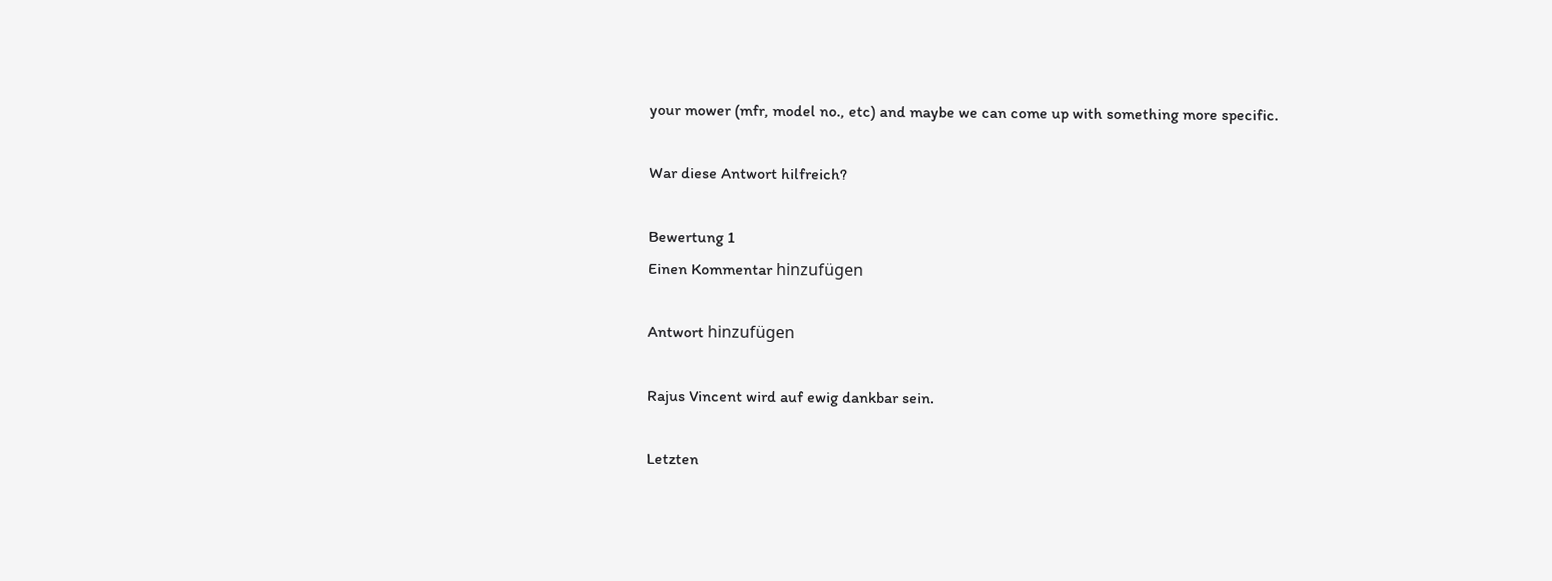your mower (mfr, model no., etc) and maybe we can come up with something more specific.

War diese Antwort hilfreich?

Bewertung 1
Einen Kommentar hinzufügen

Antwort hinzufügen

Rajus Vincent wird auf ewig dankbar sein.

Letzten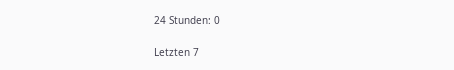24 Stunden: 0

Letzten 7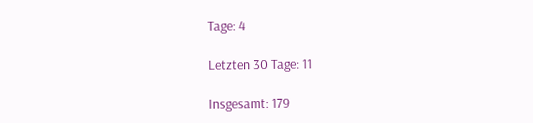Tage: 4

Letzten 30 Tage: 11

Insgesamt: 179